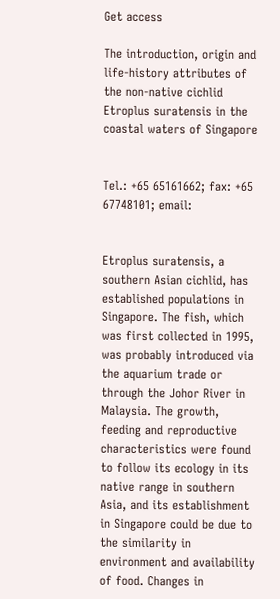Get access

The introduction, origin and life-history attributes of the non-native cichlid Etroplus suratensis in the coastal waters of Singapore


Tel.: +65 65161662; fax: +65 67748101; email:


Etroplus suratensis, a southern Asian cichlid, has established populations in Singapore. The fish, which was first collected in 1995, was probably introduced via the aquarium trade or through the Johor River in Malaysia. The growth, feeding and reproductive characteristics were found to follow its ecology in its native range in southern Asia, and its establishment in Singapore could be due to the similarity in environment and availability of food. Changes in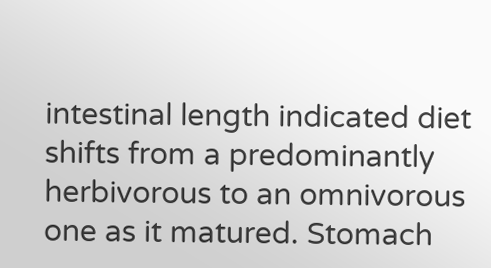intestinal length indicated diet shifts from a predominantly herbivorous to an omnivorous one as it matured. Stomach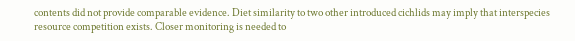contents did not provide comparable evidence. Diet similarity to two other introduced cichlids may imply that interspecies resource competition exists. Closer monitoring is needed to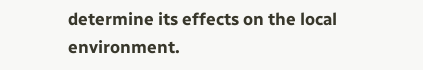determine its effects on the local environment.